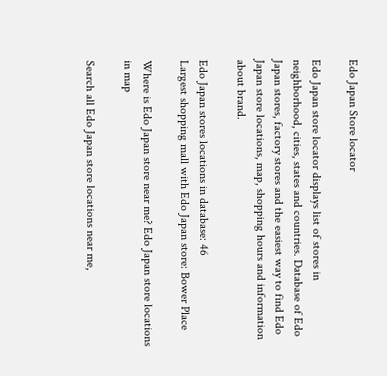Edo Japan Store locator

Edo Japan store locator displays list of stores in neighborhood, cities, states and countries. Database of Edo Japan stores, factory stores and the easiest way to find Edo Japan store locations, map, shopping hours and information about brand.

Edo Japan stores locations in database: 46
Largest shopping mall with Edo Japan store: Bower Place

Where is Edo Japan store near me? Edo Japan store locations in map

Search all Edo Japan store locations near me,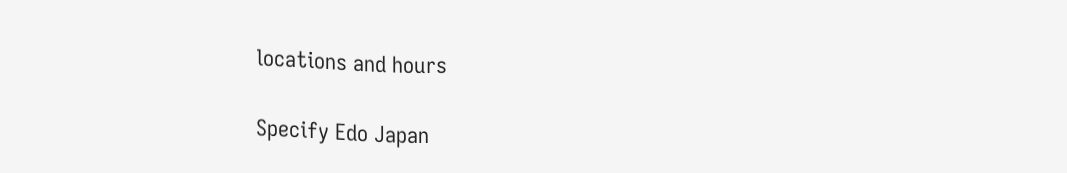locations and hours

Specify Edo Japan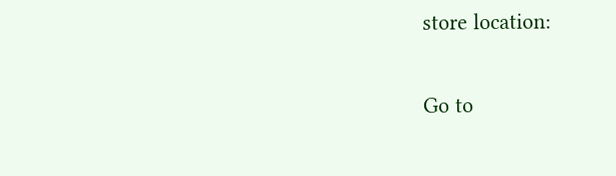store location:

Go to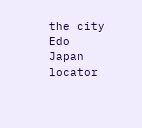the city Edo Japan locator